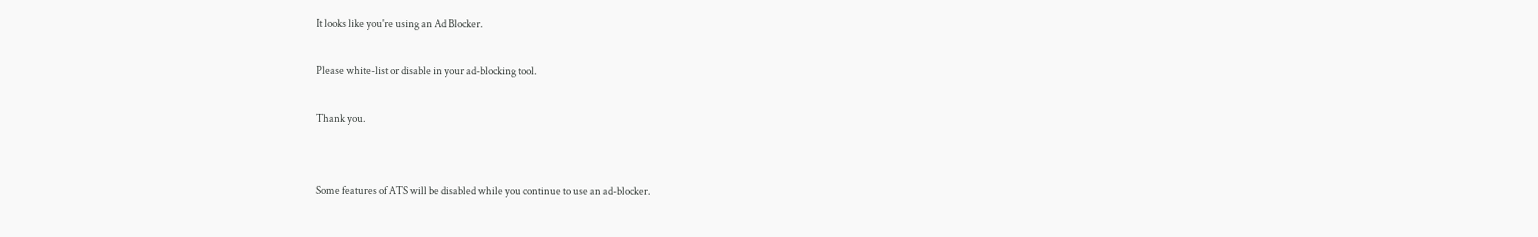It looks like you're using an Ad Blocker.

Please white-list or disable in your ad-blocking tool.

Thank you.


Some features of ATS will be disabled while you continue to use an ad-blocker.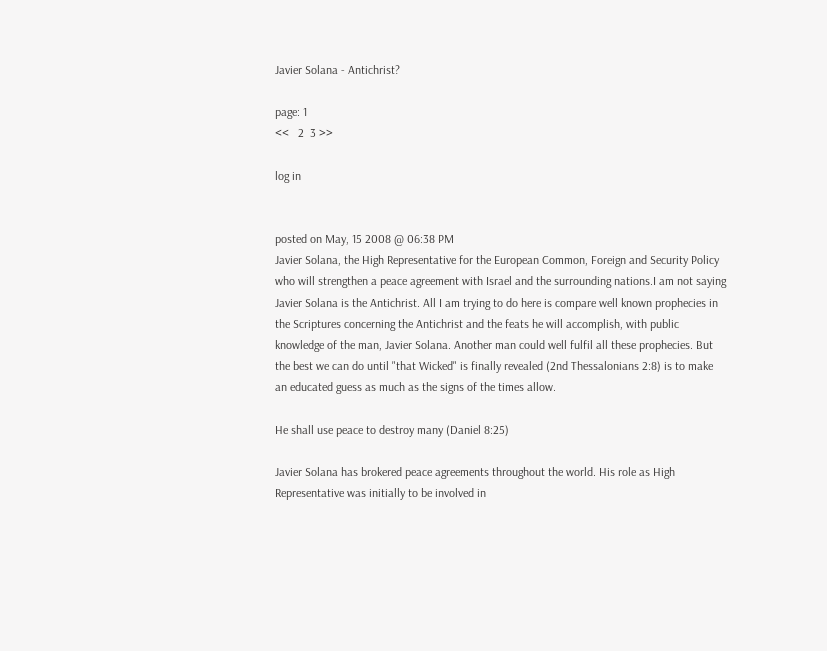Javier Solana - Antichrist?

page: 1
<<   2  3 >>

log in


posted on May, 15 2008 @ 06:38 PM
Javier Solana, the High Representative for the European Common, Foreign and Security Policy who will strengthen a peace agreement with Israel and the surrounding nations.I am not saying Javier Solana is the Antichrist. All I am trying to do here is compare well known prophecies in the Scriptures concerning the Antichrist and the feats he will accomplish, with public knowledge of the man, Javier Solana. Another man could well fulfil all these prophecies. But the best we can do until "that Wicked" is finally revealed (2nd Thessalonians 2:8) is to make an educated guess as much as the signs of the times allow.

He shall use peace to destroy many (Daniel 8:25)

Javier Solana has brokered peace agreements throughout the world. His role as High Representative was initially to be involved in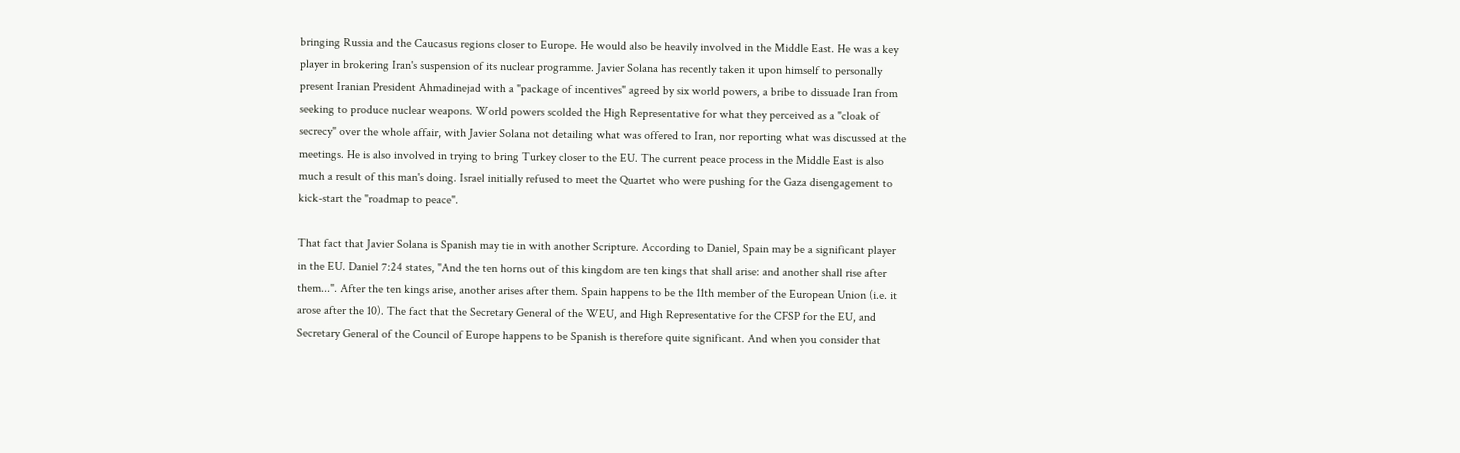bringing Russia and the Caucasus regions closer to Europe. He would also be heavily involved in the Middle East. He was a key player in brokering Iran's suspension of its nuclear programme. Javier Solana has recently taken it upon himself to personally present Iranian President Ahmadinejad with a "package of incentives" agreed by six world powers, a bribe to dissuade Iran from seeking to produce nuclear weapons. World powers scolded the High Representative for what they perceived as a "cloak of secrecy" over the whole affair, with Javier Solana not detailing what was offered to Iran, nor reporting what was discussed at the meetings. He is also involved in trying to bring Turkey closer to the EU. The current peace process in the Middle East is also much a result of this man's doing. Israel initially refused to meet the Quartet who were pushing for the Gaza disengagement to kick-start the "roadmap to peace".

That fact that Javier Solana is Spanish may tie in with another Scripture. According to Daniel, Spain may be a significant player in the EU. Daniel 7:24 states, "And the ten horns out of this kingdom are ten kings that shall arise: and another shall rise after them...". After the ten kings arise, another arises after them. Spain happens to be the 11th member of the European Union (i.e. it arose after the 10). The fact that the Secretary General of the WEU, and High Representative for the CFSP for the EU, and Secretary General of the Council of Europe happens to be Spanish is therefore quite significant. And when you consider that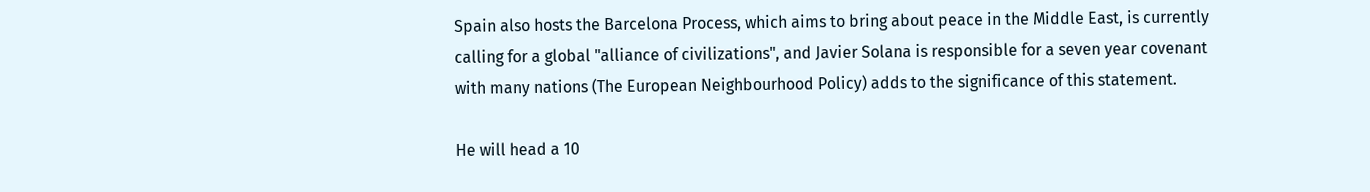Spain also hosts the Barcelona Process, which aims to bring about peace in the Middle East, is currently calling for a global "alliance of civilizations", and Javier Solana is responsible for a seven year covenant with many nations (The European Neighbourhood Policy) adds to the significance of this statement.

He will head a 10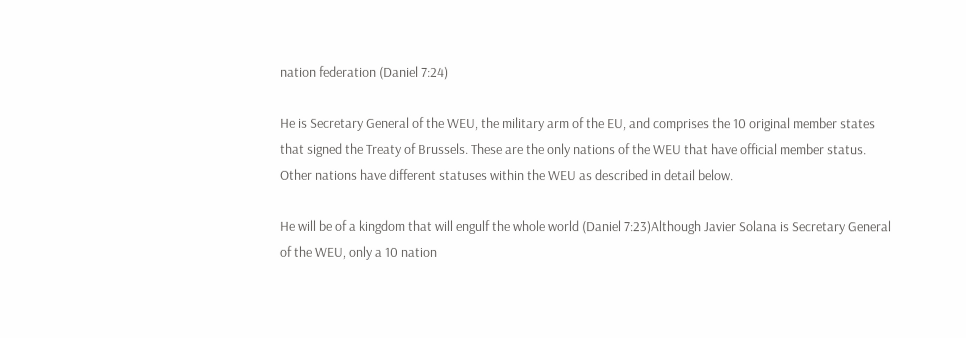nation federation (Daniel 7:24)

He is Secretary General of the WEU, the military arm of the EU, and comprises the 10 original member states that signed the Treaty of Brussels. These are the only nations of the WEU that have official member status. Other nations have different statuses within the WEU as described in detail below.

He will be of a kingdom that will engulf the whole world (Daniel 7:23)Although Javier Solana is Secretary General of the WEU, only a 10 nation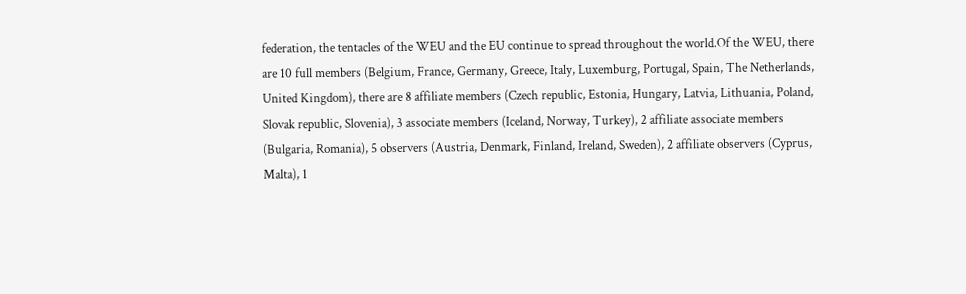federation, the tentacles of the WEU and the EU continue to spread throughout the world.Of the WEU, there are 10 full members (Belgium, France, Germany, Greece, Italy, Luxemburg, Portugal, Spain, The Netherlands, United Kingdom), there are 8 affiliate members (Czech republic, Estonia, Hungary, Latvia, Lithuania, Poland, Slovak republic, Slovenia), 3 associate members (Iceland, Norway, Turkey), 2 affiliate associate members (Bulgaria, Romania), 5 observers (Austria, Denmark, Finland, Ireland, Sweden), 2 affiliate observers (Cyprus, Malta), 1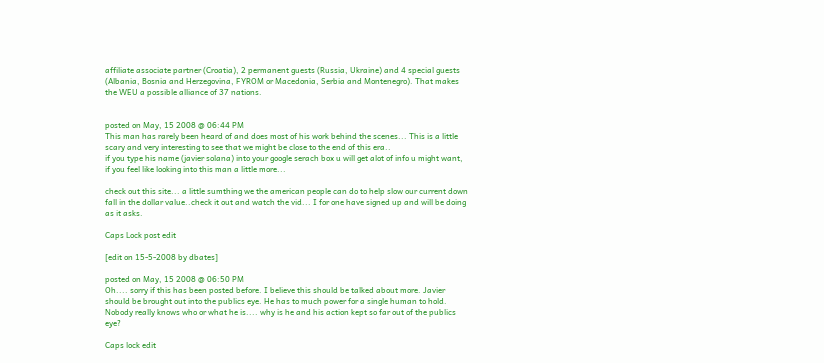affiliate associate partner (Croatia), 2 permanent guests (Russia, Ukraine) and 4 special guests (Albania, Bosnia and Herzegovina, FYROM or Macedonia, Serbia and Montenegro). That makes the WEU a possible alliance of 37 nations.


posted on May, 15 2008 @ 06:44 PM
This man has rarely been heard of and does most of his work behind the scenes... This is a little scary and very interesting to see that we might be close to the end of this era..
if you type his name (javier solana) into your google serach box u will get alot of info u might want, if you feel like looking into this man a little more...

check out this site... a little sumthing we the american people can do to help slow our current down fall in the dollar value..check it out and watch the vid... I for one have signed up and will be doing as it asks.

Caps Lock post edit

[edit on 15-5-2008 by dbates]

posted on May, 15 2008 @ 06:50 PM
Oh.... sorry if this has been posted before. I believe this should be talked about more. Javier should be brought out into the publics eye. He has to much power for a single human to hold. Nobody really knows who or what he is.... why is he and his action kept so far out of the publics eye?

Caps lock edit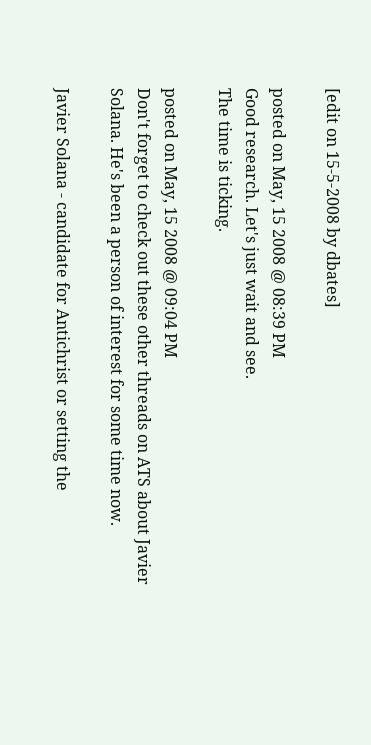[edit on 15-5-2008 by dbates]

posted on May, 15 2008 @ 08:39 PM
Good research. Let's just wait and see.
The time is ticking.

posted on May, 15 2008 @ 09:04 PM
Don't forget to check out these other threads on ATS about Javier Solana. He's been a person of interest for some time now.

Javier Solana - candidate for Antichrist or setting the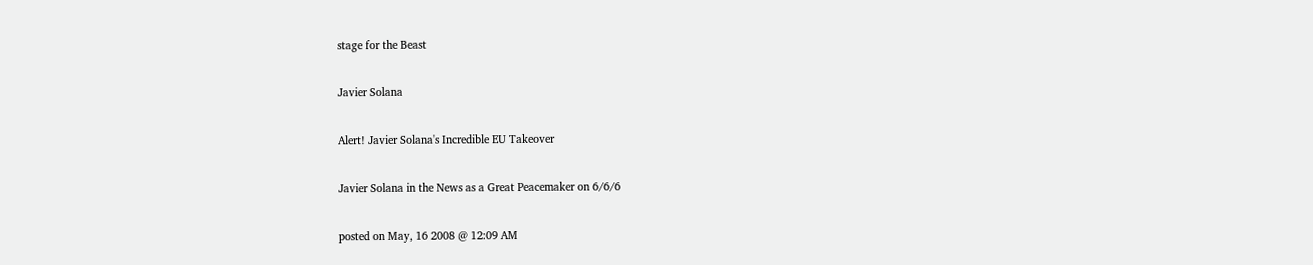stage for the Beast

Javier Solana

Alert! Javier Solana's Incredible EU Takeover

Javier Solana in the News as a Great Peacemaker on 6/6/6

posted on May, 16 2008 @ 12:09 AM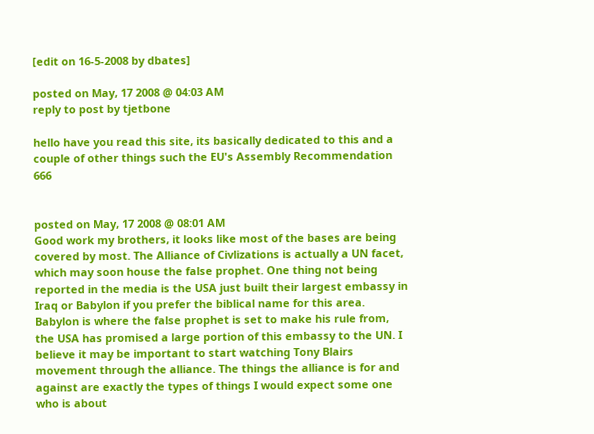[edit on 16-5-2008 by dbates]

posted on May, 17 2008 @ 04:03 AM
reply to post by tjetbone

hello have you read this site, its basically dedicated to this and a couple of other things such the EU's Assembly Recommendation 666


posted on May, 17 2008 @ 08:01 AM
Good work my brothers, it looks like most of the bases are being covered by most. The Alliance of Civlizations is actually a UN facet, which may soon house the false prophet. One thing not being reported in the media is the USA just built their largest embassy in Iraq or Babylon if you prefer the biblical name for this area. Babylon is where the false prophet is set to make his rule from, the USA has promised a large portion of this embassy to the UN. I believe it may be important to start watching Tony Blairs movement through the alliance. The things the alliance is for and against are exactly the types of things I would expect some one who is about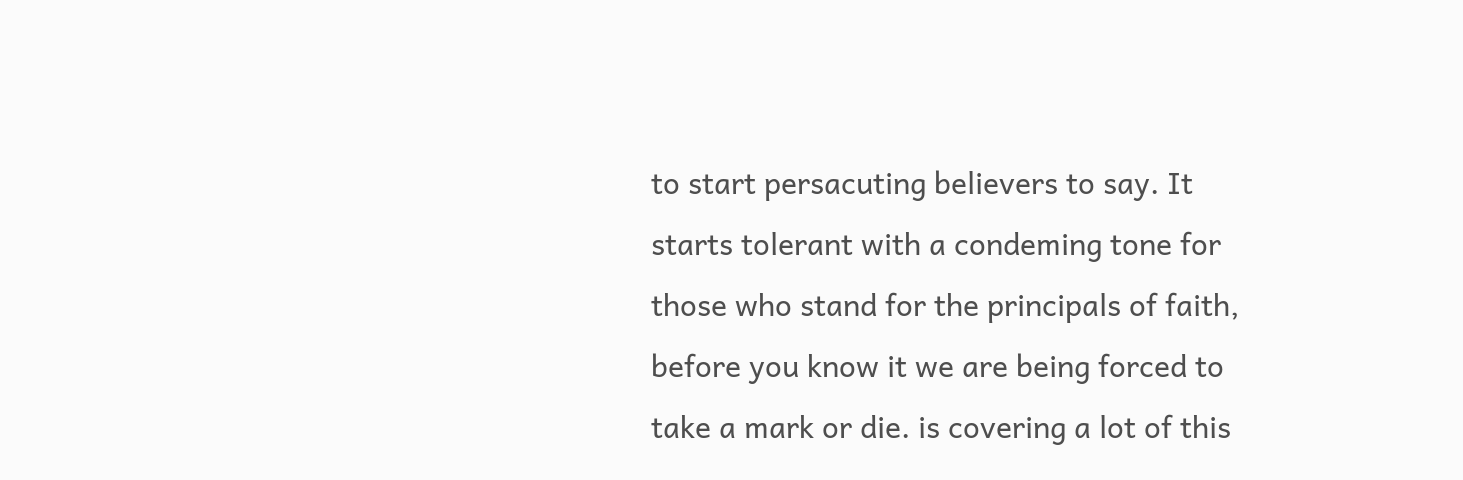to start persacuting believers to say. It starts tolerant with a condeming tone for those who stand for the principals of faith, before you know it we are being forced to take a mark or die. is covering a lot of this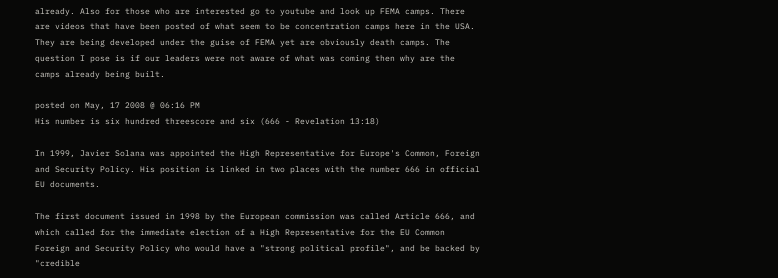already. Also for those who are interested go to youtube and look up FEMA camps. There are videos that have been posted of what seem to be concentration camps here in the USA. They are being developed under the guise of FEMA yet are obviously death camps. The question I pose is if our leaders were not aware of what was coming then why are the camps already being built.

posted on May, 17 2008 @ 06:16 PM
His number is six hundred threescore and six (666 - Revelation 13:18)

In 1999, Javier Solana was appointed the High Representative for Europe's Common, Foreign and Security Policy. His position is linked in two places with the number 666 in official EU documents.

The first document issued in 1998 by the European commission was called Article 666, and which called for the immediate election of a High Representative for the EU Common Foreign and Security Policy who would have a "strong political profile", and be backed by "credible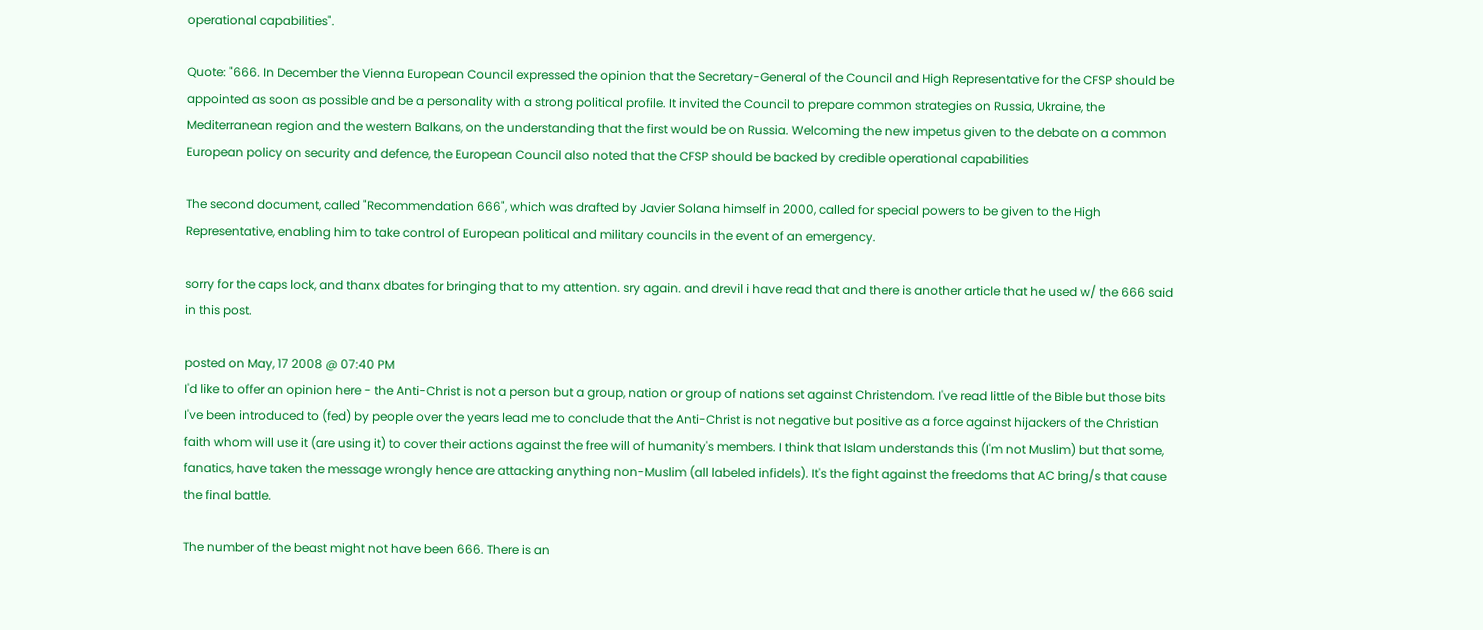operational capabilities".

Quote: "666. In December the Vienna European Council expressed the opinion that the Secretary-General of the Council and High Representative for the CFSP should be appointed as soon as possible and be a personality with a strong political profile. It invited the Council to prepare common strategies on Russia, Ukraine, the Mediterranean region and the western Balkans, on the understanding that the first would be on Russia. Welcoming the new impetus given to the debate on a common European policy on security and defence, the European Council also noted that the CFSP should be backed by credible operational capabilities

The second document, called "Recommendation 666", which was drafted by Javier Solana himself in 2000, called for special powers to be given to the High Representative, enabling him to take control of European political and military councils in the event of an emergency.

sorry for the caps lock, and thanx dbates for bringing that to my attention. sry again. and drevil i have read that and there is another article that he used w/ the 666 said in this post.

posted on May, 17 2008 @ 07:40 PM
I'd like to offer an opinion here - the Anti-Christ is not a person but a group, nation or group of nations set against Christendom. I've read little of the Bible but those bits I've been introduced to (fed) by people over the years lead me to conclude that the Anti-Christ is not negative but positive as a force against hijackers of the Christian faith whom will use it (are using it) to cover their actions against the free will of humanity's members. I think that Islam understands this (I'm not Muslim) but that some, fanatics, have taken the message wrongly hence are attacking anything non-Muslim (all labeled infidels). It's the fight against the freedoms that AC bring/s that cause the final battle.

The number of the beast might not have been 666. There is an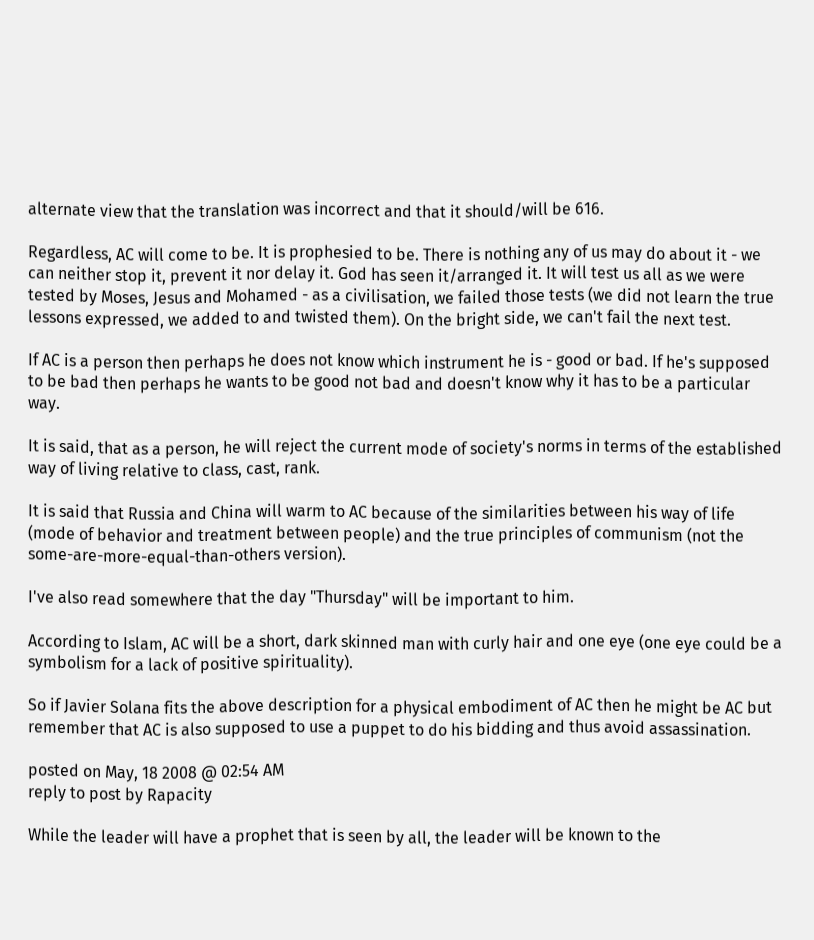alternate view that the translation was incorrect and that it should/will be 616.

Regardless, AC will come to be. It is prophesied to be. There is nothing any of us may do about it - we can neither stop it, prevent it nor delay it. God has seen it/arranged it. It will test us all as we were tested by Moses, Jesus and Mohamed - as a civilisation, we failed those tests (we did not learn the true lessons expressed, we added to and twisted them). On the bright side, we can't fail the next test.

If AC is a person then perhaps he does not know which instrument he is - good or bad. If he's supposed to be bad then perhaps he wants to be good not bad and doesn't know why it has to be a particular way.

It is said, that as a person, he will reject the current mode of society's norms in terms of the established way of living relative to class, cast, rank.

It is said that Russia and China will warm to AC because of the similarities between his way of life (mode of behavior and treatment between people) and the true principles of communism (not the some-are-more-equal-than-others version).

I've also read somewhere that the day "Thursday" will be important to him.

According to Islam, AC will be a short, dark skinned man with curly hair and one eye (one eye could be a symbolism for a lack of positive spirituality).

So if Javier Solana fits the above description for a physical embodiment of AC then he might be AC but remember that AC is also supposed to use a puppet to do his bidding and thus avoid assassination.

posted on May, 18 2008 @ 02:54 AM
reply to post by Rapacity

While the leader will have a prophet that is seen by all, the leader will be known to the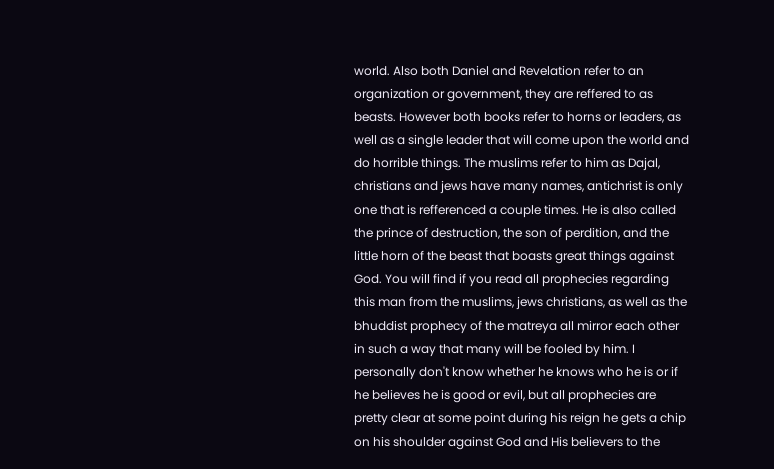world. Also both Daniel and Revelation refer to an organization or government, they are reffered to as beasts. However both books refer to horns or leaders, as well as a single leader that will come upon the world and do horrible things. The muslims refer to him as Dajal, christians and jews have many names, antichrist is only one that is refferenced a couple times. He is also called the prince of destruction, the son of perdition, and the little horn of the beast that boasts great things against God. You will find if you read all prophecies regarding this man from the muslims, jews christians, as well as the bhuddist prophecy of the matreya all mirror each other in such a way that many will be fooled by him. I personally don't know whether he knows who he is or if he believes he is good or evil, but all prophecies are pretty clear at some point during his reign he gets a chip on his shoulder against God and His believers to the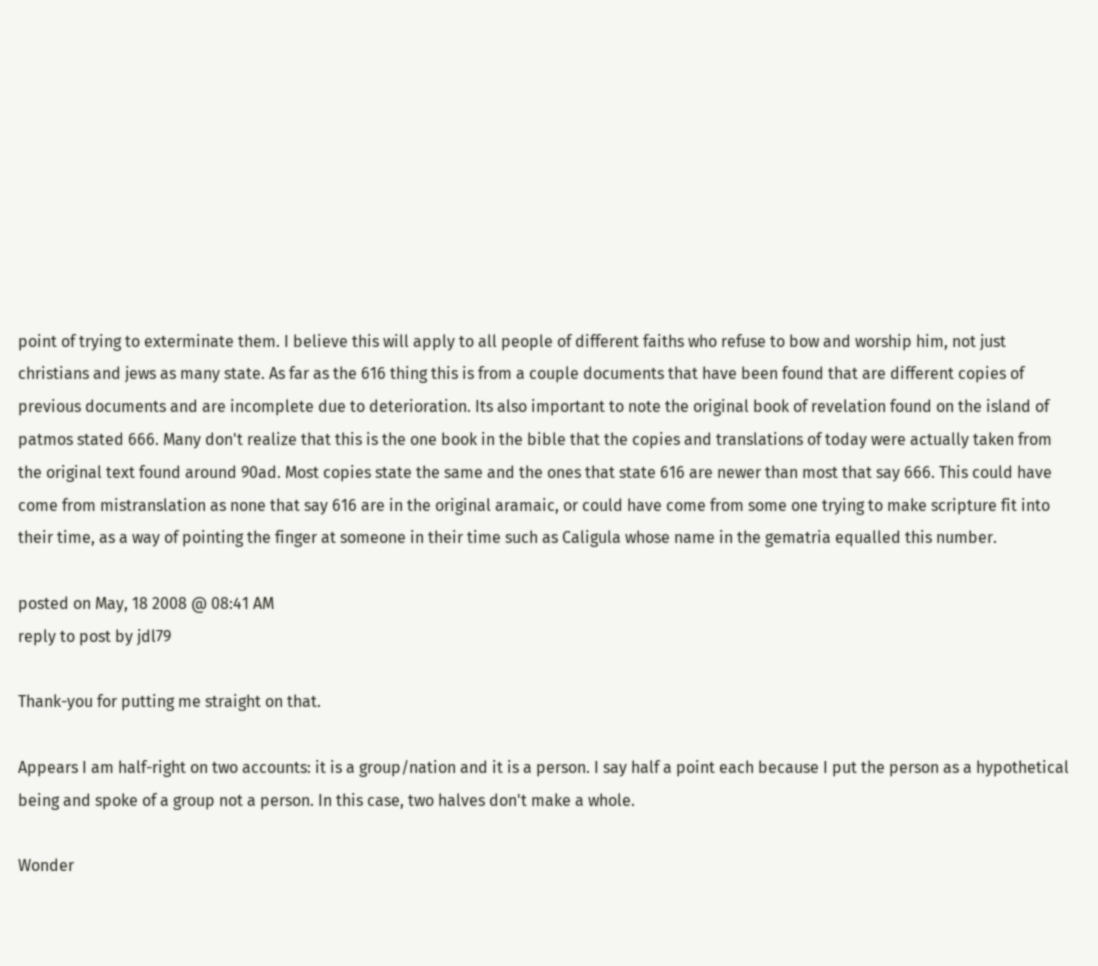point of trying to exterminate them. I believe this will apply to all people of different faiths who refuse to bow and worship him, not just christians and jews as many state. As far as the 616 thing this is from a couple documents that have been found that are different copies of previous documents and are incomplete due to deterioration. Its also important to note the original book of revelation found on the island of patmos stated 666. Many don't realize that this is the one book in the bible that the copies and translations of today were actually taken from the original text found around 90ad. Most copies state the same and the ones that state 616 are newer than most that say 666. This could have come from mistranslation as none that say 616 are in the original aramaic, or could have come from some one trying to make scripture fit into their time, as a way of pointing the finger at someone in their time such as Caligula whose name in the gematria equalled this number.

posted on May, 18 2008 @ 08:41 AM
reply to post by jdl79

Thank-you for putting me straight on that.

Appears I am half-right on two accounts: it is a group/nation and it is a person. I say half a point each because I put the person as a hypothetical being and spoke of a group not a person. In this case, two halves don't make a whole.

Wonder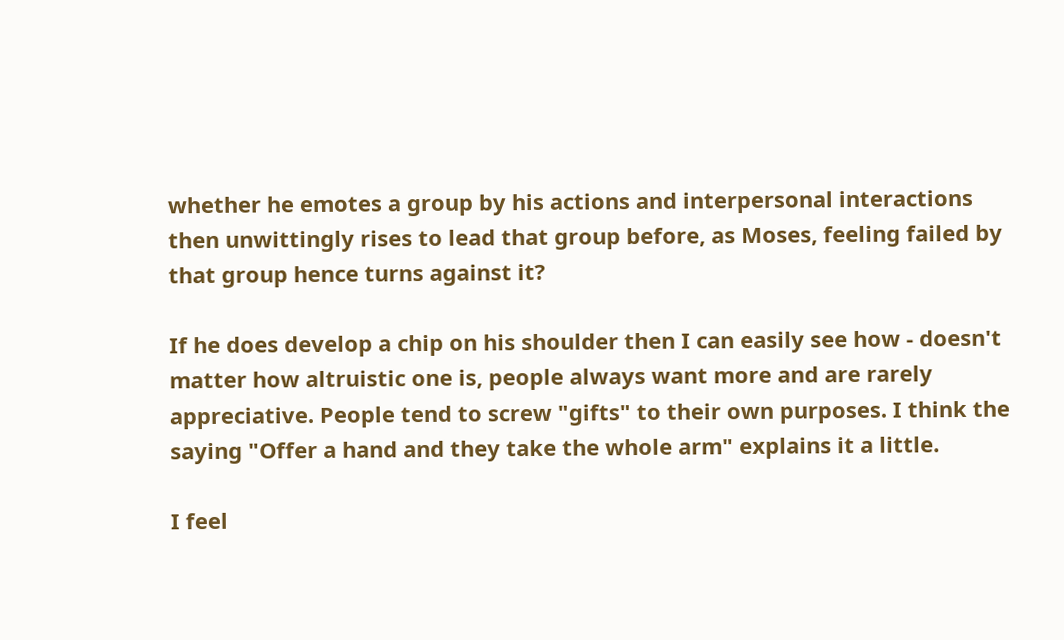whether he emotes a group by his actions and interpersonal interactions then unwittingly rises to lead that group before, as Moses, feeling failed by that group hence turns against it?

If he does develop a chip on his shoulder then I can easily see how - doesn't matter how altruistic one is, people always want more and are rarely appreciative. People tend to screw "gifts" to their own purposes. I think the saying "Offer a hand and they take the whole arm" explains it a little.

I feel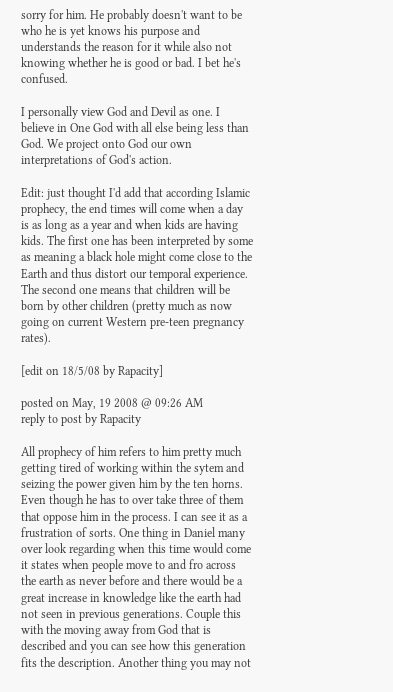sorry for him. He probably doesn't want to be who he is yet knows his purpose and understands the reason for it while also not knowing whether he is good or bad. I bet he's confused.

I personally view God and Devil as one. I believe in One God with all else being less than God. We project onto God our own interpretations of God's action.

Edit: just thought I'd add that according Islamic prophecy, the end times will come when a day is as long as a year and when kids are having kids. The first one has been interpreted by some as meaning a black hole might come close to the Earth and thus distort our temporal experience. The second one means that children will be born by other children (pretty much as now going on current Western pre-teen pregnancy rates).

[edit on 18/5/08 by Rapacity]

posted on May, 19 2008 @ 09:26 AM
reply to post by Rapacity

All prophecy of him refers to him pretty much getting tired of working within the sytem and seizing the power given him by the ten horns. Even though he has to over take three of them that oppose him in the process. I can see it as a frustration of sorts. One thing in Daniel many over look regarding when this time would come it states when people move to and fro across the earth as never before and there would be a great increase in knowledge like the earth had not seen in previous generations. Couple this with the moving away from God that is described and you can see how this generation fits the description. Another thing you may not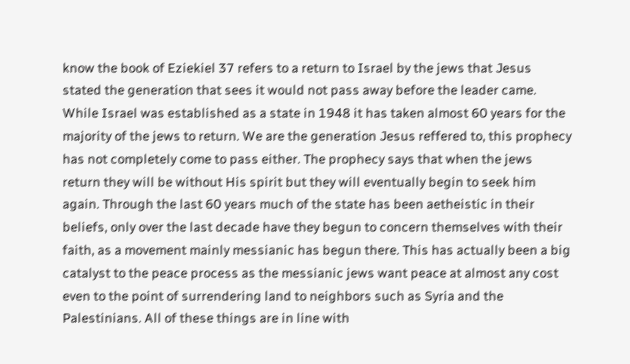know the book of Eziekiel 37 refers to a return to Israel by the jews that Jesus stated the generation that sees it would not pass away before the leader came. While Israel was established as a state in 1948 it has taken almost 60 years for the majority of the jews to return. We are the generation Jesus reffered to, this prophecy has not completely come to pass either. The prophecy says that when the jews return they will be without His spirit but they will eventually begin to seek him again. Through the last 60 years much of the state has been aetheistic in their beliefs, only over the last decade have they begun to concern themselves with their faith, as a movement mainly messianic has begun there. This has actually been a big catalyst to the peace process as the messianic jews want peace at almost any cost even to the point of surrendering land to neighbors such as Syria and the Palestinians. All of these things are in line with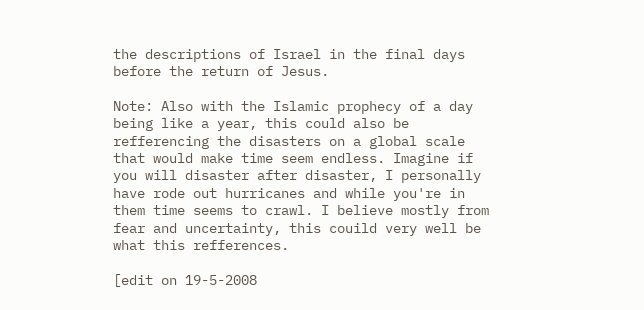the descriptions of Israel in the final days before the return of Jesus.

Note: Also with the Islamic prophecy of a day being like a year, this could also be refferencing the disasters on a global scale that would make time seem endless. Imagine if you will disaster after disaster, I personally have rode out hurricanes and while you're in them time seems to crawl. I believe mostly from fear and uncertainty, this couild very well be what this refferences.

[edit on 19-5-2008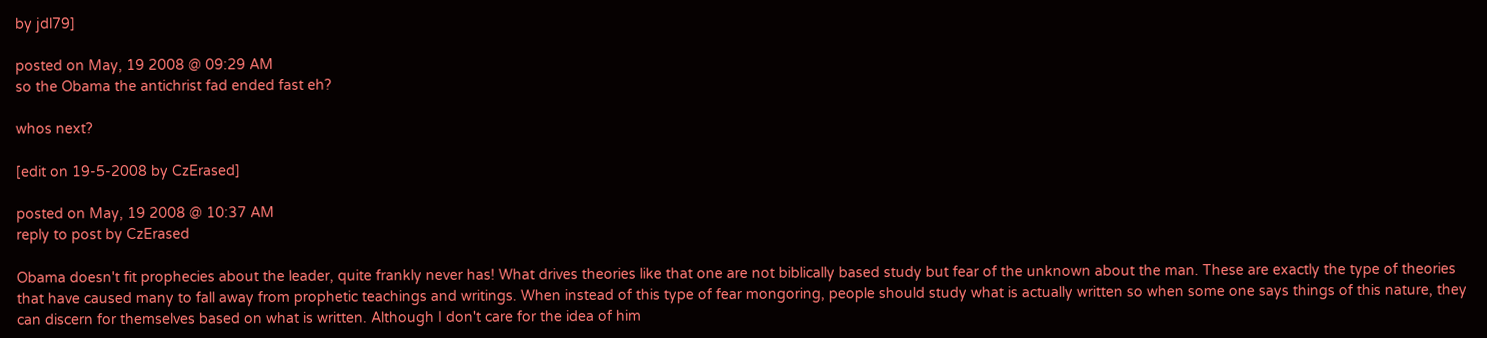by jdl79]

posted on May, 19 2008 @ 09:29 AM
so the Obama the antichrist fad ended fast eh?

whos next?

[edit on 19-5-2008 by CzErased]

posted on May, 19 2008 @ 10:37 AM
reply to post by CzErased

Obama doesn't fit prophecies about the leader, quite frankly never has! What drives theories like that one are not biblically based study but fear of the unknown about the man. These are exactly the type of theories that have caused many to fall away from prophetic teachings and writings. When instead of this type of fear mongoring, people should study what is actually written so when some one says things of this nature, they can discern for themselves based on what is written. Although I don't care for the idea of him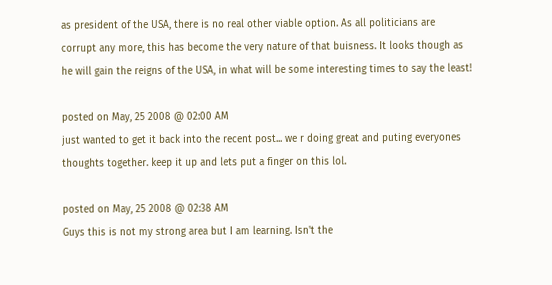as president of the USA, there is no real other viable option. As all politicians are corrupt any more, this has become the very nature of that buisness. It looks though as he will gain the reigns of the USA, in what will be some interesting times to say the least!

posted on May, 25 2008 @ 02:00 AM
just wanted to get it back into the recent post... we r doing great and puting everyones thoughts together. keep it up and lets put a finger on this lol.

posted on May, 25 2008 @ 02:38 AM
Guys this is not my strong area but I am learning. Isn't the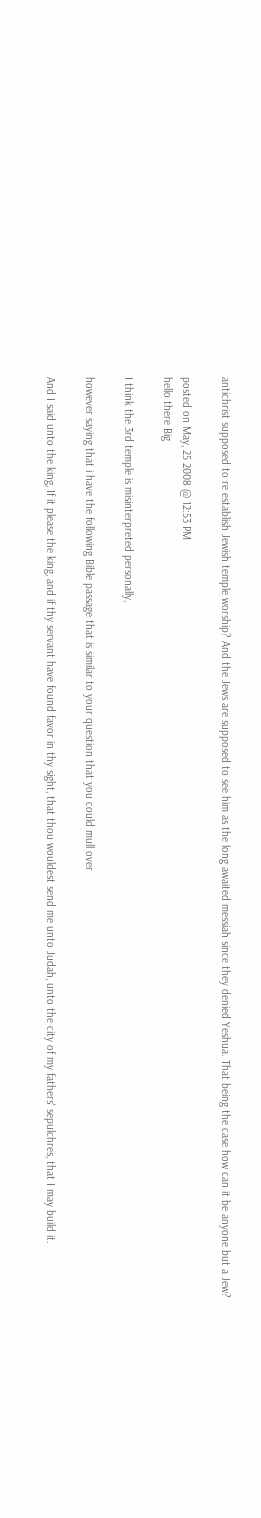antichrist supposed to re establish Jewish temple worship? And the Jews are supposed to see him as the long awaited messiah since they denied Yeshua. That being the case how can it be anyone but a Jew?

posted on May, 25 2008 @ 12:53 PM
hello there Big

I think the 3rd temple is misinterpreted personally,

however saying that i have the following Bible passage that is similar to your question that you could mull over

And I said unto the king, If it please the king, and if thy servant have found favor in thy sight, that thou wouldest send me unto Judah, unto the city of my fathers' sepulchres, that I may build it.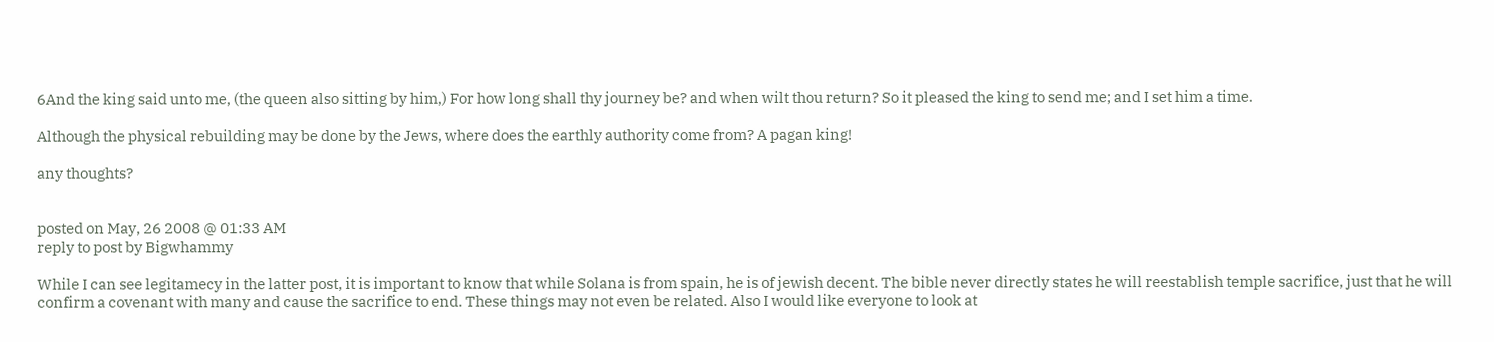6And the king said unto me, (the queen also sitting by him,) For how long shall thy journey be? and when wilt thou return? So it pleased the king to send me; and I set him a time.

Although the physical rebuilding may be done by the Jews, where does the earthly authority come from? A pagan king!

any thoughts?


posted on May, 26 2008 @ 01:33 AM
reply to post by Bigwhammy

While I can see legitamecy in the latter post, it is important to know that while Solana is from spain, he is of jewish decent. The bible never directly states he will reestablish temple sacrifice, just that he will confirm a covenant with many and cause the sacrifice to end. These things may not even be related. Also I would like everyone to look at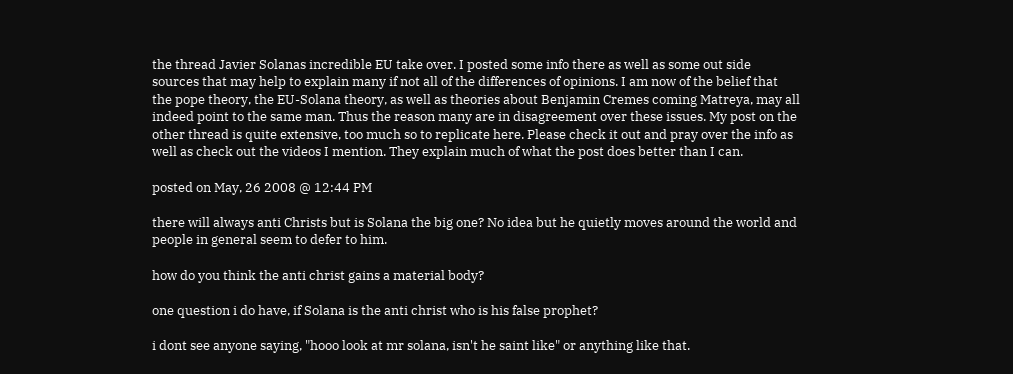the thread Javier Solanas incredible EU take over. I posted some info there as well as some out side sources that may help to explain many if not all of the differences of opinions. I am now of the belief that the pope theory, the EU-Solana theory, as well as theories about Benjamin Cremes coming Matreya, may all indeed point to the same man. Thus the reason many are in disagreement over these issues. My post on the other thread is quite extensive, too much so to replicate here. Please check it out and pray over the info as well as check out the videos I mention. They explain much of what the post does better than I can.

posted on May, 26 2008 @ 12:44 PM

there will always anti Christs but is Solana the big one? No idea but he quietly moves around the world and people in general seem to defer to him.

how do you think the anti christ gains a material body?

one question i do have, if Solana is the anti christ who is his false prophet?

i dont see anyone saying, "hooo look at mr solana, isn't he saint like" or anything like that.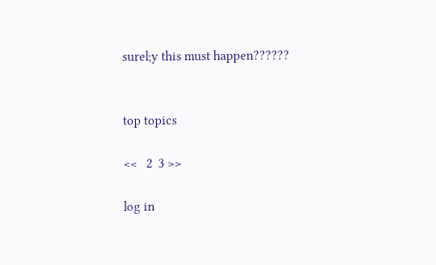surel;y this must happen??????


top topics

<<   2  3 >>

log in